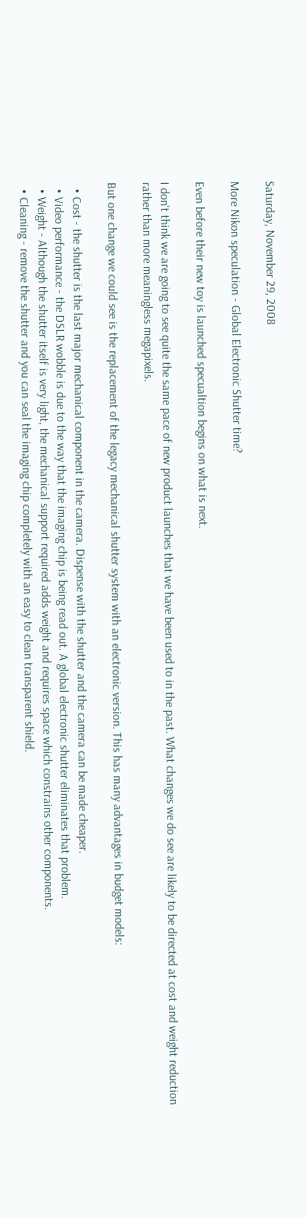Saturday, November 29, 2008

More Nikon speculation - Global Electronic Shutter time?

Even before their new toy is launched specualtion begins on what is next.

I don't think we are going to see quite the same pace of new product launches that we have been used to in the past. What changes we do see are likely to be directed at cost and weight reduction rather than more meaningless megapixels.

But one change we could see is the replacement of the legacy mechanical shutter system with an electronic version. This has many advantages in budget models:

  • Cost - the shutter is the last major mechanical component in the camera. Dispense with the shutter and the camera can be made cheaper.
  • Video performance - the DSLR wobble is due to the way that the imaging chip is being read out. A global electronic shutter eliminates that problem.
  • Weight - Although the shutter itself is very light, the mechanical support required adds weight and requires space which constrains other components.
  • Cleaning - remove the shutter and you can seal the imaging chip completely with an easy to clean transparent shield.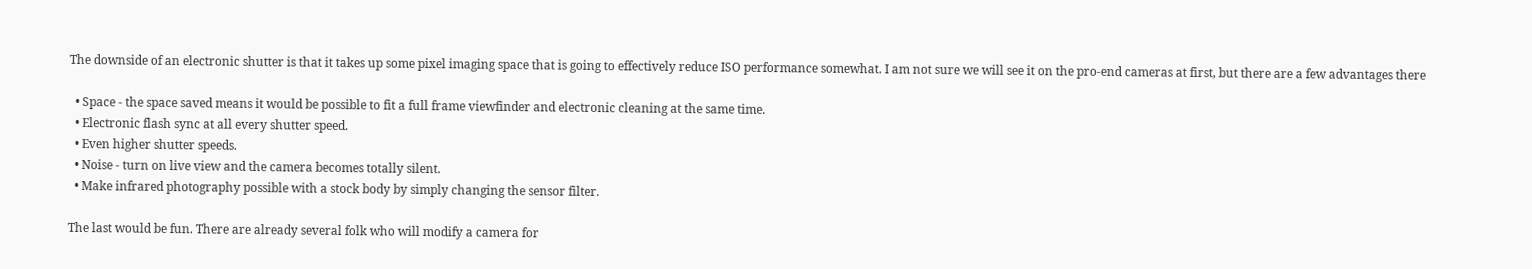The downside of an electronic shutter is that it takes up some pixel imaging space that is going to effectively reduce ISO performance somewhat. I am not sure we will see it on the pro-end cameras at first, but there are a few advantages there

  • Space - the space saved means it would be possible to fit a full frame viewfinder and electronic cleaning at the same time.
  • Electronic flash sync at all every shutter speed.
  • Even higher shutter speeds.
  • Noise - turn on live view and the camera becomes totally silent.
  • Make infrared photography possible with a stock body by simply changing the sensor filter.

The last would be fun. There are already several folk who will modify a camera for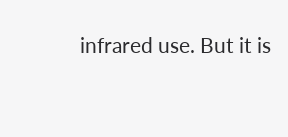infrared use. But it is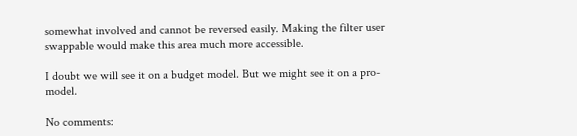somewhat involved and cannot be reversed easily. Making the filter user swappable would make this area much more accessible.

I doubt we will see it on a budget model. But we might see it on a pro-model.

No comments: